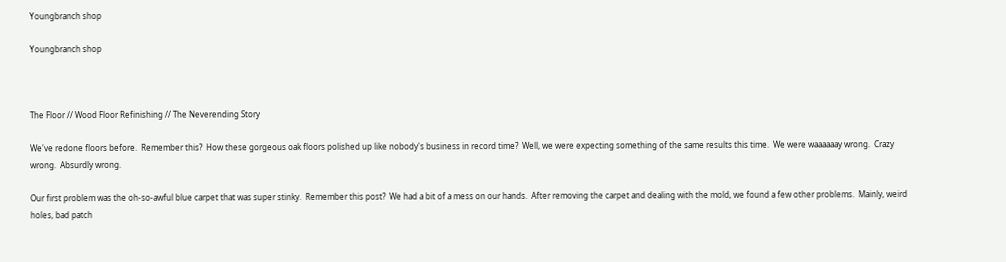Youngbranch shop

Youngbranch shop



The Floor // Wood Floor Refinishing // The Neverending Story

We've redone floors before.  Remember this?  How these gorgeous oak floors polished up like nobody's business in record time?  Well, we were expecting something of the same results this time.  We were waaaaaay wrong.  Crazy wrong.  Absurdly wrong.

Our first problem was the oh-so-awful blue carpet that was super stinky.  Remember this post?  We had a bit of a mess on our hands.  After removing the carpet and dealing with the mold, we found a few other problems.  Mainly, weird holes, bad patch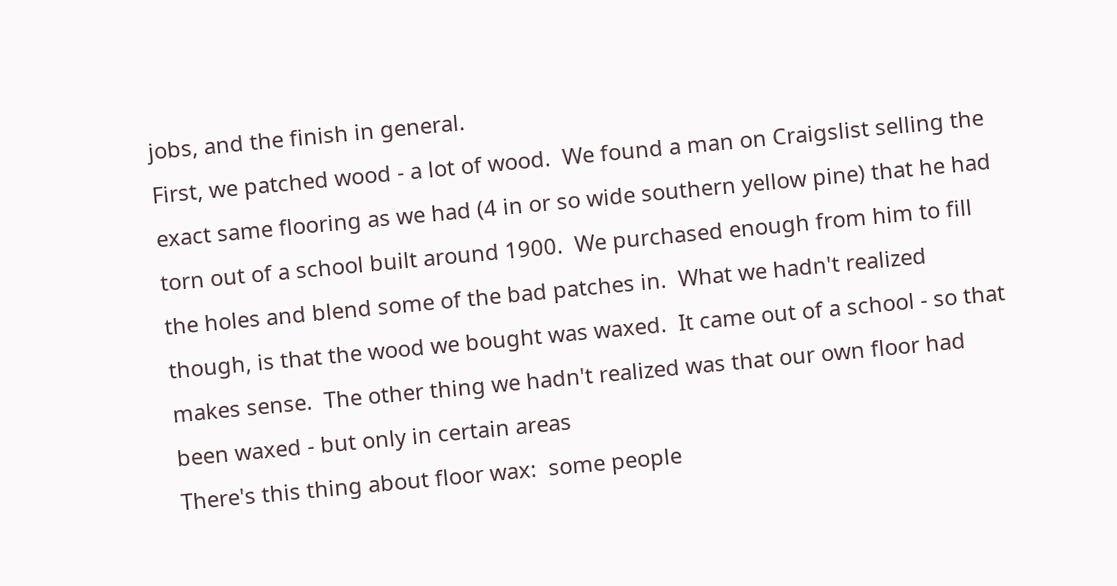jobs, and the finish in general.
First, we patched wood - a lot of wood.  We found a man on Craigslist selling the exact same flooring as we had (4 in or so wide southern yellow pine) that he had torn out of a school built around 1900.  We purchased enough from him to fill the holes and blend some of the bad patches in.  What we hadn't realized though, is that the wood we bought was waxed.  It came out of a school - so that makes sense.  The other thing we hadn't realized was that our own floor had been waxed - but only in certain areas
There's this thing about floor wax:  some people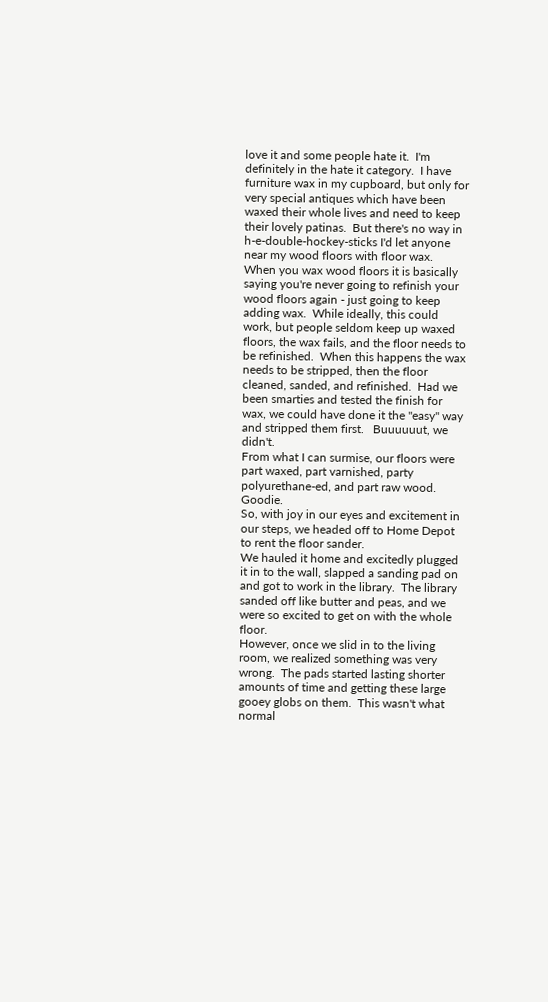love it and some people hate it.  I'm definitely in the hate it category.  I have furniture wax in my cupboard, but only for very special antiques which have been waxed their whole lives and need to keep their lovely patinas.  But there's no way in h-e-double-hockey-sticks I'd let anyone near my wood floors with floor wax.
When you wax wood floors it is basically saying you're never going to refinish your wood floors again - just going to keep adding wax.  While ideally, this could work, but people seldom keep up waxed floors, the wax fails, and the floor needs to be refinished.  When this happens the wax needs to be stripped, then the floor cleaned, sanded, and refinished.  Had we been smarties and tested the finish for wax, we could have done it the "easy" way and stripped them first.   Buuuuuut, we didn't.
From what I can surmise, our floors were part waxed, part varnished, party polyurethane-ed, and part raw wood. Goodie.
So, with joy in our eyes and excitement in our steps, we headed off to Home Depot to rent the floor sander.
We hauled it home and excitedly plugged it in to the wall, slapped a sanding pad on and got to work in the library.  The library sanded off like butter and peas, and we were so excited to get on with the whole floor.
However, once we slid in to the living room, we realized something was very wrong.  The pads started lasting shorter amounts of time and getting these large gooey globs on them.  This wasn't what normal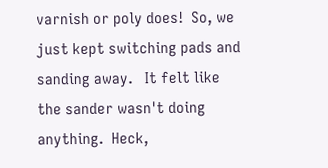varnish or poly does!  So, we just kept switching pads and sanding away.   It felt like the sander wasn't doing anything.  Heck,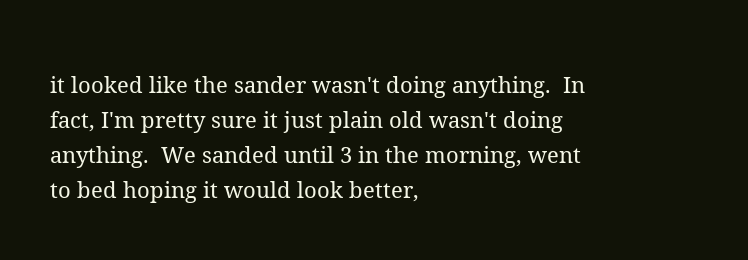it looked like the sander wasn't doing anything.  In fact, I'm pretty sure it just plain old wasn't doing anything.  We sanded until 3 in the morning, went to bed hoping it would look better,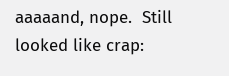aaaaand, nope.  Still looked like crap: